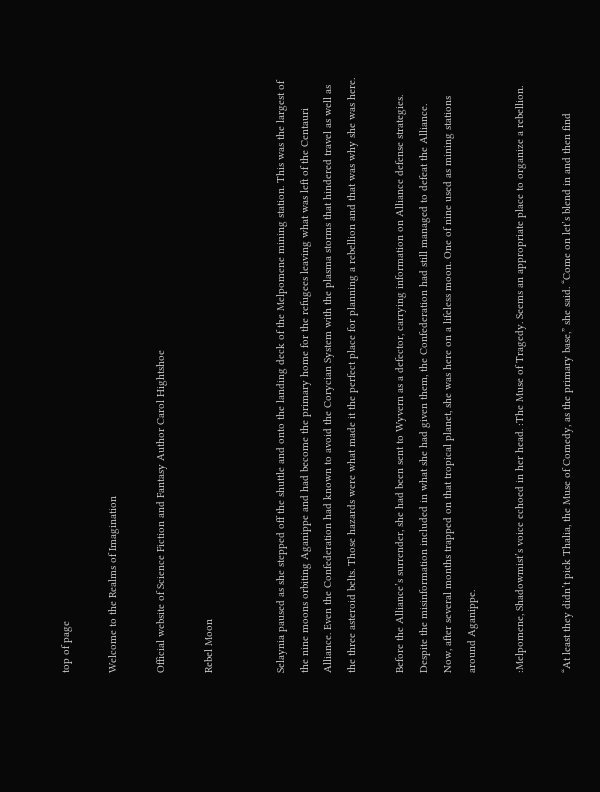top of page

Welcome to the Realms of Imagination

Official website of Science Fiction and Fantasy Author Carol Hightshoe

Rebel Moon


Selaynia paused as she stepped off the shuttle and onto the landing deck of the Melpomene mining station. This was the largest of the nine moons orbiting Aganippe and had become the primary home for the refugees leaving what was left of the Centauri Alliance. Even the Confederation had known to avoid the Corycian System with the plasma storms that hindered travel as well as the three asteroid belts. Those hazards were what made it the perfect place for planning a rebellion and that was why she was here.

Before the Alliance’s surrender, she had been sent to Wyvern as a defector, carrying information on Alliance defense strategies. Despite the misinformation included in what she had given them, the Confederation had still managed to defeat the Alliance. Now, after several months trapped on that tropical planet, she was here on a lifeless moon. One of nine used as mining stations around Aganippe.

:Melpomene, Shadowmist’s voice echoed in her head. :The Muse of Tragedy. Seems an appropriate place to organize a rebellion.

“At least they didn’t pick Thalia, the Muse of Comedy, as the primary base,” she said. “Come on let’s blend in and then find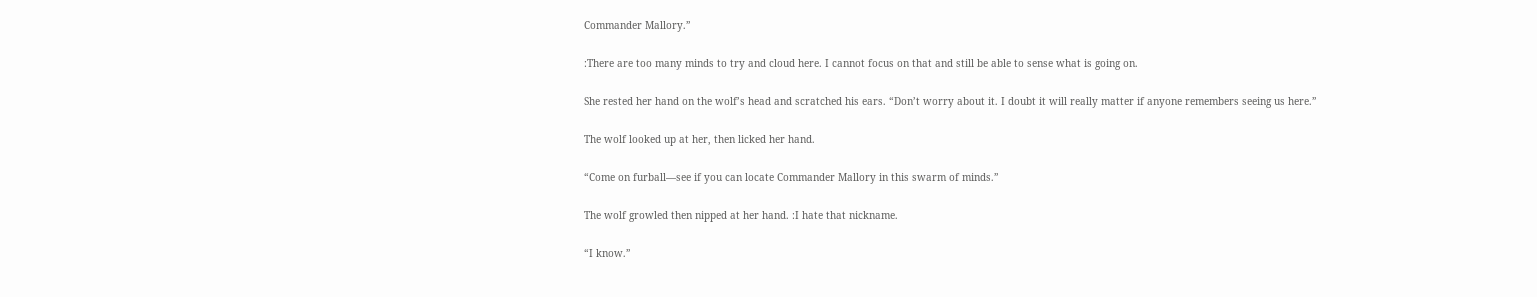Commander Mallory.”

:There are too many minds to try and cloud here. I cannot focus on that and still be able to sense what is going on.

She rested her hand on the wolf’s head and scratched his ears. “Don’t worry about it. I doubt it will really matter if anyone remembers seeing us here.”

The wolf looked up at her, then licked her hand.

“Come on furball—see if you can locate Commander Mallory in this swarm of minds.”

The wolf growled then nipped at her hand. :I hate that nickname.

“I know.”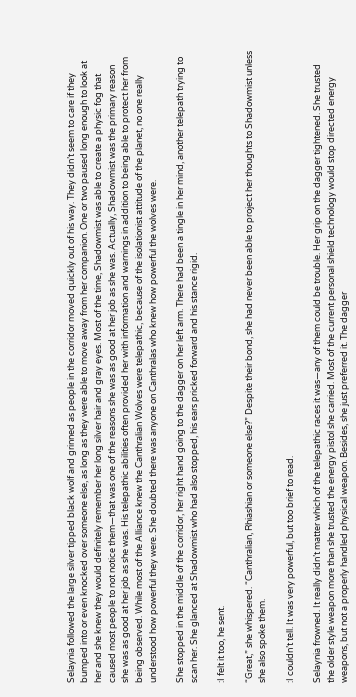Selaynia followed the large silver tipped black wolf and grinned as people in the corridor moved quickly out of his way. They didn’t seem to care if they bumped into or even knocked over someone else, as long as they were able to move away from her companion. One or two paused long enough to look at her and she knew they would definitely remember her long silver hair and gray eyes. Most of the time, Shadowmist was able to create a physic fog that caused most people to not notice them—that was one of the reasons she was as good at her job as she was. Actually, Shadowmist was the primary reason she was as good at her job as she was. His telepathic abilities often provided her with information and warnings in addition to being able to protect her from being observed. While most of the Alliance knew the Canthralian Wolves were telepathic, because of the isolationist attitude of the planet, no one really understood how powerful they were. She doubted there was anyone on Canthralas who knew how powerful the wolves were.

She stopped in the middle of the corridor, her right hand going to the dagger on her left arm. There had been a tingle in her mind, another telepath trying to scan her. She glanced at Shadowmist who had also stopped, his ears pricked forward and his stance rigid.

:I felt it too, he sent.

“Great,” she whispered. “Canthralian, Rhiashian or someone else?” Despite their bond, she had never been able to project her thoughts to Shadowmist unless she also spoke them.

:I couldn’t tell. It was very powerful, but too brief to read.

Selaynia frowned. It really didn’t matter which of the telepathic races it was—any of them could be trouble. Her grip on the dagger tightened. She trusted the older style weapon more than she trusted the energy pistol she carried. Most of the current personal shield technology would stop directed energy weapons, but not a properly handled physical weapon. Besides, she just preferred it. The dagger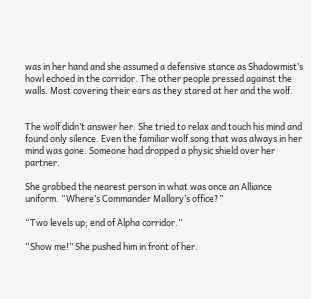was in her hand and she assumed a defensive stance as Shadowmist’s howl echoed in the corridor. The other people pressed against the walls. Most covering their ears as they stared at her and the wolf.


The wolf didn’t answer her. She tried to relax and touch his mind and found only silence. Even the familiar wolf song that was always in her mind was gone. Someone had dropped a physic shield over her partner.

She grabbed the nearest person in what was once an Alliance uniform. “Where’s Commander Mallory’s office?”

“Two levels up; end of Alpha corridor.”

“Show me!” She pushed him in front of her.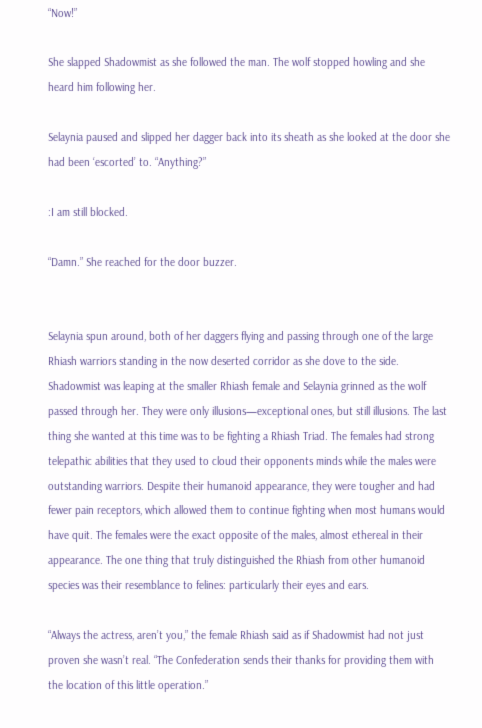“Now!”

She slapped Shadowmist as she followed the man. The wolf stopped howling and she heard him following her.

Selaynia paused and slipped her dagger back into its sheath as she looked at the door she had been ‘escorted’ to. “Anything?”

:I am still blocked.

“Damn.” She reached for the door buzzer.


Selaynia spun around, both of her daggers flying and passing through one of the large Rhiash warriors standing in the now deserted corridor as she dove to the side. Shadowmist was leaping at the smaller Rhiash female and Selaynia grinned as the wolf passed through her. They were only illusions—exceptional ones, but still illusions. The last thing she wanted at this time was to be fighting a Rhiash Triad. The females had strong telepathic abilities that they used to cloud their opponents minds while the males were outstanding warriors. Despite their humanoid appearance, they were tougher and had fewer pain receptors, which allowed them to continue fighting when most humans would have quit. The females were the exact opposite of the males, almost ethereal in their appearance. The one thing that truly distinguished the Rhiash from other humanoid species was their resemblance to felines: particularly their eyes and ears.

“Always the actress, aren’t you,” the female Rhiash said as if Shadowmist had not just proven she wasn’t real. “The Confederation sends their thanks for providing them with the location of this little operation.”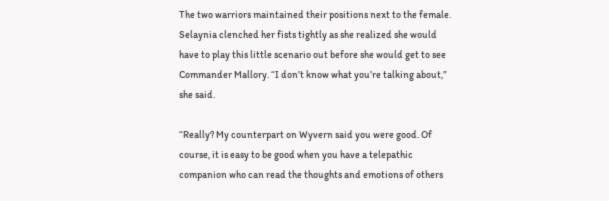The two warriors maintained their positions next to the female. Selaynia clenched her fists tightly as she realized she would have to play this little scenario out before she would get to see Commander Mallory. “I don’t know what you’re talking about,” she said.

“Really? My counterpart on Wyvern said you were good. Of course, it is easy to be good when you have a telepathic companion who can read the thoughts and emotions of others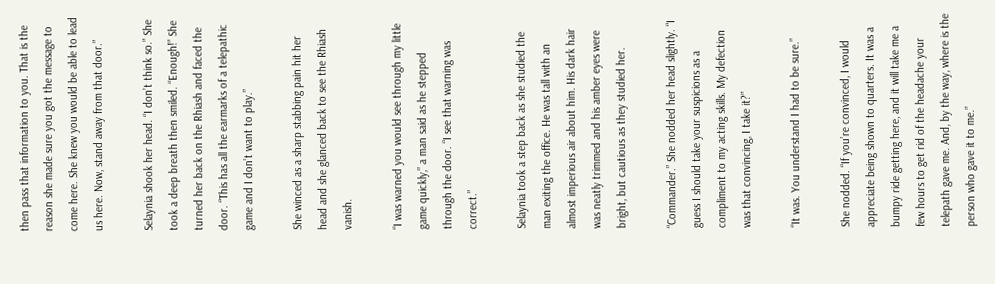then pass that information to you. That is the reason she made sure you got the message to come here. She knew you would be able to lead us here. Now, stand away from that door.”

Selaynia shook her head. “I don’t think so.” She took a deep breath then smiled. “Enough!” She turned her back on the Rhiash and faced the door. “This has all the earmarks of a telepathic game and I don’t want to play.”

She winced as a sharp stabbing pain hit her head and she glanced back to see the Rhiash vanish.

“I was warned you would see through my little game quickly,” a man said as he stepped through the door. “I see that warning was correct.”

Selaynia took a step back as she studied the man exiting the office. He was tall with an almost imperious air about him. His dark hair was neatly trimmed and his amber eyes were bright, but cautious as they studied her.

“Commander.” She nodded her head slightly. “I guess I should take your suspicions as a compliment to my acting skills. My defection was that convincing, I take it?”

“It was. You understand I had to be sure.”

She nodded. “If you’re convinced, I would appreciate being shown to quarters. It was a bumpy ride getting here, and it will take me a few hours to get rid of the headache your telepath gave me. And, by the way, where is the person who gave it to me.”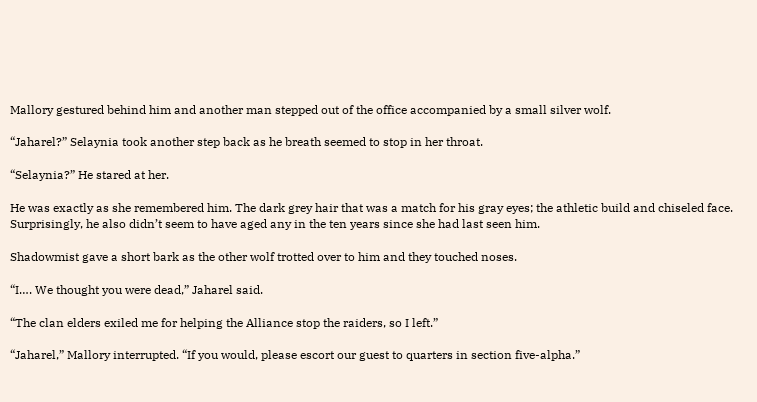Mallory gestured behind him and another man stepped out of the office accompanied by a small silver wolf.

“Jaharel?” Selaynia took another step back as he breath seemed to stop in her throat.

“Selaynia?” He stared at her.

He was exactly as she remembered him. The dark grey hair that was a match for his gray eyes; the athletic build and chiseled face. Surprisingly, he also didn’t seem to have aged any in the ten years since she had last seen him.

Shadowmist gave a short bark as the other wolf trotted over to him and they touched noses.

“I…. We thought you were dead,” Jaharel said.

“The clan elders exiled me for helping the Alliance stop the raiders, so I left.”

“Jaharel,” Mallory interrupted. “If you would, please escort our guest to quarters in section five-alpha.”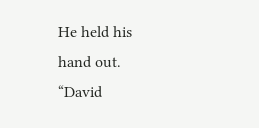He held his hand out. “David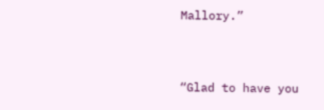Mallory.”


“Glad to have you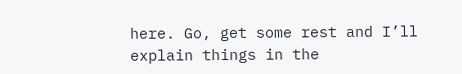here. Go, get some rest and I’ll explain things in the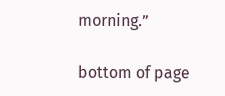morning.”

bottom of page